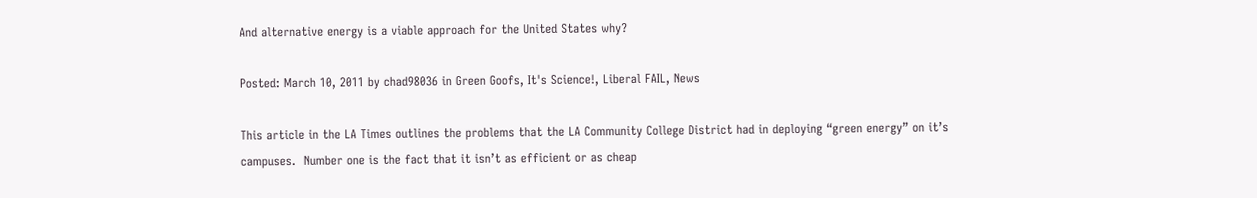And alternative energy is a viable approach for the United States why?

Posted: March 10, 2011 by chad98036 in Green Goofs, It's Science!, Liberal FAIL, News

This article in the LA Times outlines the problems that the LA Community College District had in deploying “green energy” on it’s campuses.  Number one is the fact that it isn’t as efficient or as cheap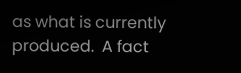as what is currently produced.  A fact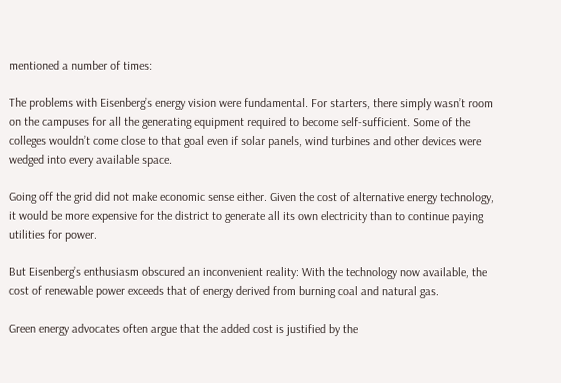mentioned a number of times:

The problems with Eisenberg’s energy vision were fundamental. For starters, there simply wasn’t room on the campuses for all the generating equipment required to become self-sufficient. Some of the colleges wouldn’t come close to that goal even if solar panels, wind turbines and other devices were wedged into every available space.

Going off the grid did not make economic sense either. Given the cost of alternative energy technology, it would be more expensive for the district to generate all its own electricity than to continue paying utilities for power.

But Eisenberg’s enthusiasm obscured an inconvenient reality: With the technology now available, the cost of renewable power exceeds that of energy derived from burning coal and natural gas.

Green energy advocates often argue that the added cost is justified by the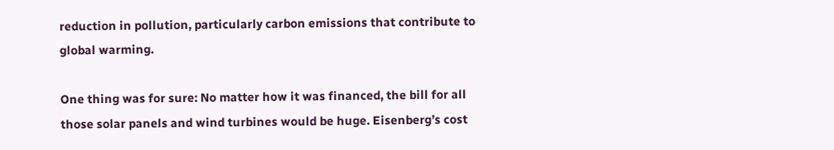reduction in pollution, particularly carbon emissions that contribute to global warming.

One thing was for sure: No matter how it was financed, the bill for all those solar panels and wind turbines would be huge. Eisenberg’s cost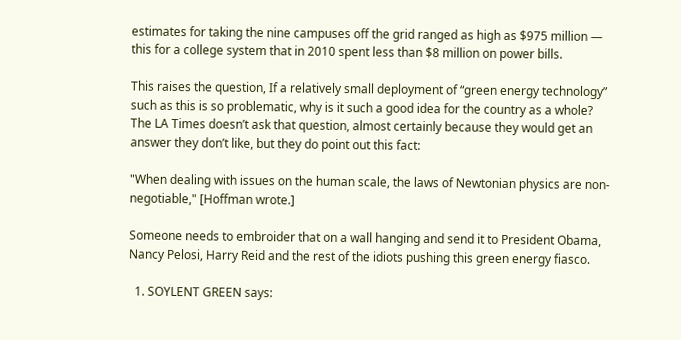estimates for taking the nine campuses off the grid ranged as high as $975 million — this for a college system that in 2010 spent less than $8 million on power bills.

This raises the question, If a relatively small deployment of “green energy technology” such as this is so problematic, why is it such a good idea for the country as a whole?  The LA Times doesn’t ask that question, almost certainly because they would get an answer they don’t like, but they do point out this fact:

"When dealing with issues on the human scale, the laws of Newtonian physics are non-negotiable," [Hoffman wrote.]

Someone needs to embroider that on a wall hanging and send it to President Obama, Nancy Pelosi, Harry Reid and the rest of the idiots pushing this green energy fiasco.

  1. SOYLENT GREEN says: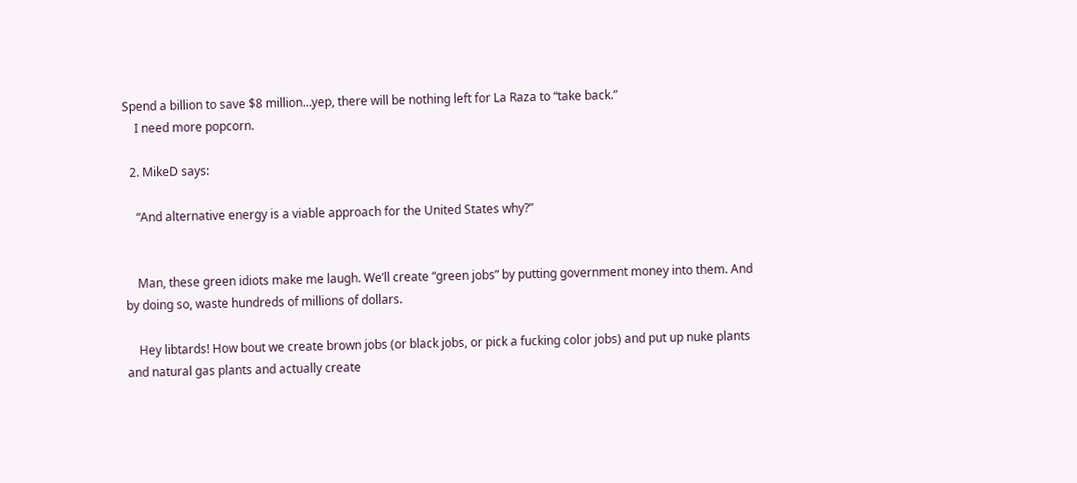Spend a billion to save $8 million…yep, there will be nothing left for La Raza to “take back.”
    I need more popcorn.

  2. MikeD says:

    “And alternative energy is a viable approach for the United States why?”


    Man, these green idiots make me laugh. We’ll create “green jobs” by putting government money into them. And by doing so, waste hundreds of millions of dollars.

    Hey libtards! How bout we create brown jobs (or black jobs, or pick a fucking color jobs) and put up nuke plants and natural gas plants and actually create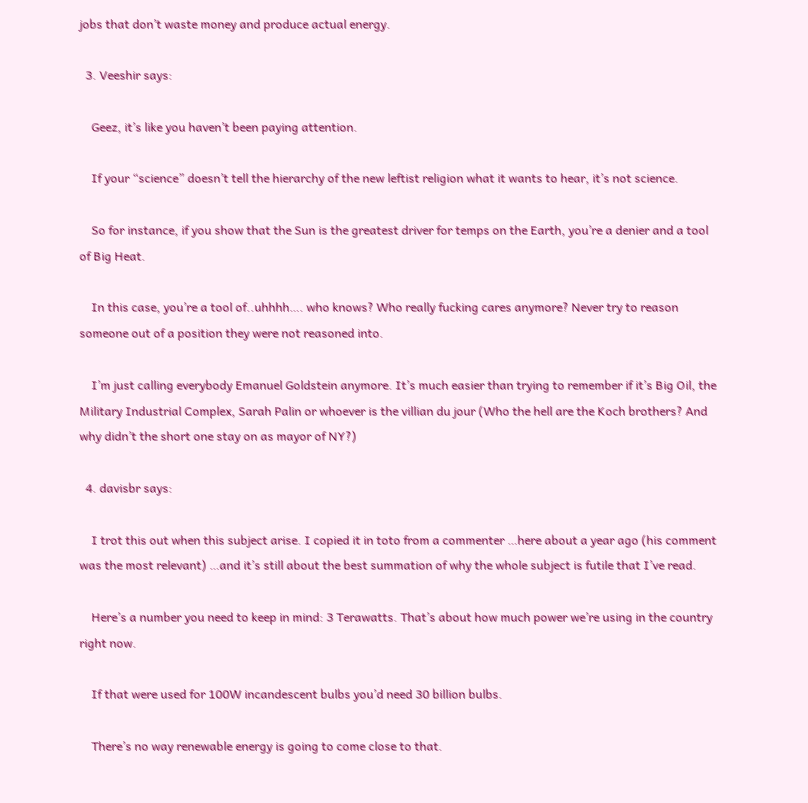jobs that don’t waste money and produce actual energy.

  3. Veeshir says:

    Geez, it’s like you haven’t been paying attention.

    If your “science” doesn’t tell the hierarchy of the new leftist religion what it wants to hear, it’s not science.

    So for instance, if you show that the Sun is the greatest driver for temps on the Earth, you’re a denier and a tool of Big Heat.

    In this case, you’re a tool of..uhhhh…. who knows? Who really fucking cares anymore? Never try to reason someone out of a position they were not reasoned into.

    I’m just calling everybody Emanuel Goldstein anymore. It’s much easier than trying to remember if it’s Big Oil, the Military Industrial Complex, Sarah Palin or whoever is the villian du jour (Who the hell are the Koch brothers? And why didn’t the short one stay on as mayor of NY?)

  4. davisbr says:

    I trot this out when this subject arise. I copied it in toto from a commenter …here about a year ago (his comment was the most relevant) …and it’s still about the best summation of why the whole subject is futile that I’ve read.

    Here’s a number you need to keep in mind: 3 Terawatts. That’s about how much power we’re using in the country right now.

    If that were used for 100W incandescent bulbs you’d need 30 billion bulbs.

    There’s no way renewable energy is going to come close to that.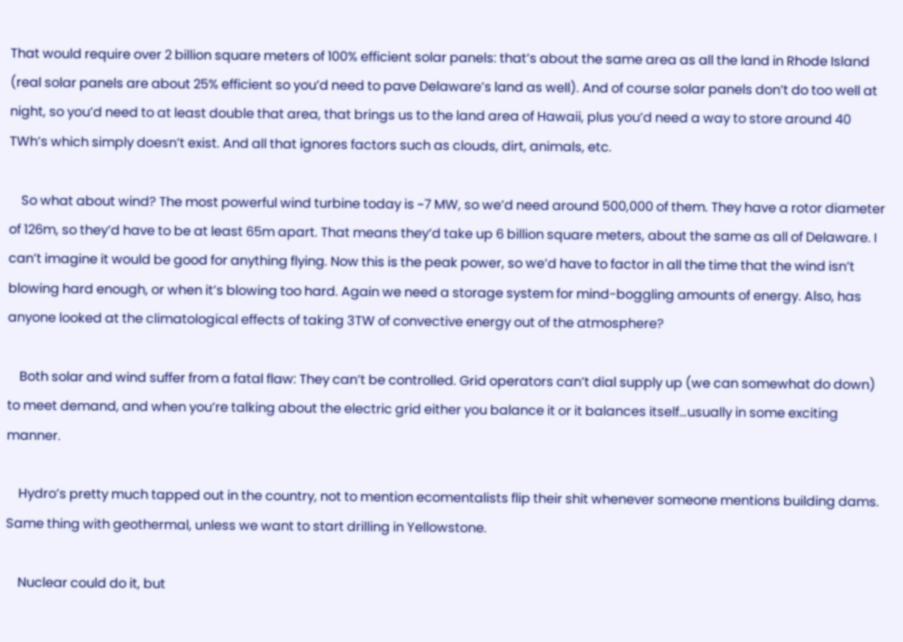That would require over 2 billion square meters of 100% efficient solar panels: that’s about the same area as all the land in Rhode Island (real solar panels are about 25% efficient so you’d need to pave Delaware’s land as well). And of course solar panels don’t do too well at night, so you’d need to at least double that area, that brings us to the land area of Hawaii, plus you’d need a way to store around 40 TWh’s which simply doesn’t exist. And all that ignores factors such as clouds, dirt, animals, etc.

    So what about wind? The most powerful wind turbine today is ~7 MW, so we’d need around 500,000 of them. They have a rotor diameter of 126m, so they’d have to be at least 65m apart. That means they’d take up 6 billion square meters, about the same as all of Delaware. I can’t imagine it would be good for anything flying. Now this is the peak power, so we’d have to factor in all the time that the wind isn’t blowing hard enough, or when it’s blowing too hard. Again we need a storage system for mind-boggling amounts of energy. Also, has anyone looked at the climatological effects of taking 3TW of convective energy out of the atmosphere?

    Both solar and wind suffer from a fatal flaw: They can’t be controlled. Grid operators can’t dial supply up (we can somewhat do down) to meet demand, and when you’re talking about the electric grid either you balance it or it balances itself…usually in some exciting manner.

    Hydro’s pretty much tapped out in the country, not to mention ecomentalists flip their shit whenever someone mentions building dams. Same thing with geothermal, unless we want to start drilling in Yellowstone.

    Nuclear could do it, but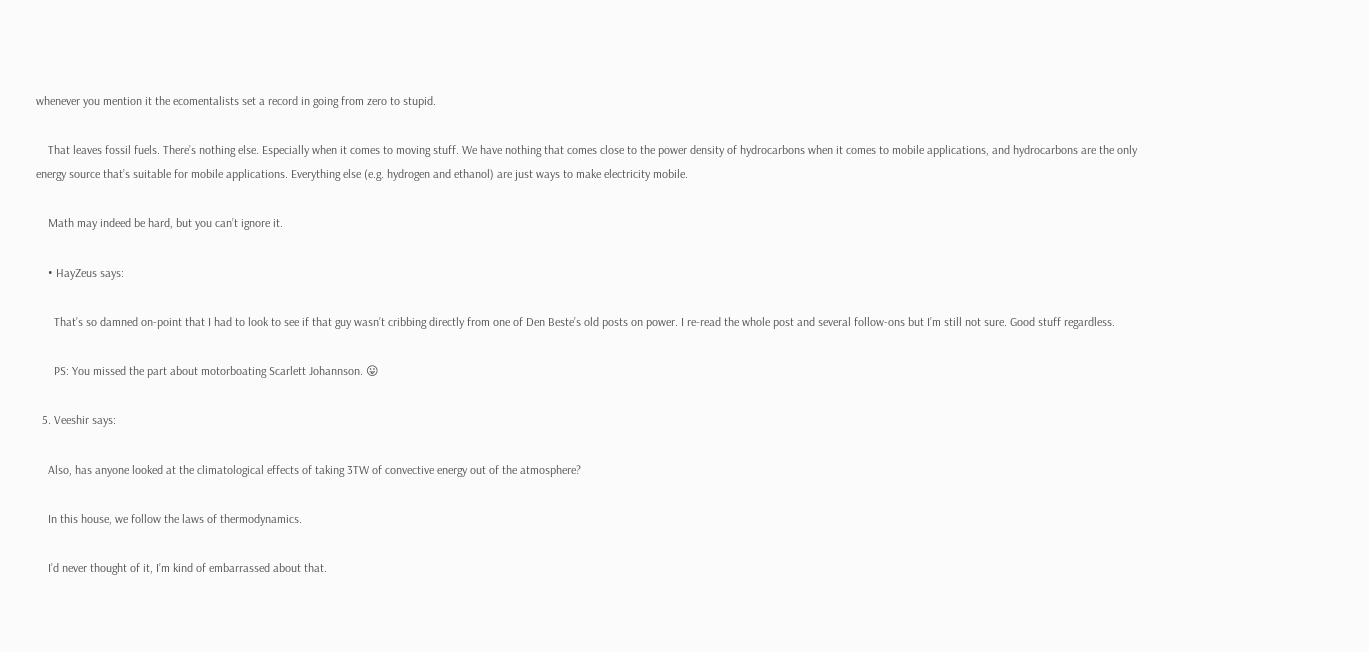whenever you mention it the ecomentalists set a record in going from zero to stupid.

    That leaves fossil fuels. There’s nothing else. Especially when it comes to moving stuff. We have nothing that comes close to the power density of hydrocarbons when it comes to mobile applications, and hydrocarbons are the only energy source that’s suitable for mobile applications. Everything else (e.g. hydrogen and ethanol) are just ways to make electricity mobile.

    Math may indeed be hard, but you can’t ignore it.

    • HayZeus says:

      That’s so damned on-point that I had to look to see if that guy wasn’t cribbing directly from one of Den Beste’s old posts on power. I re-read the whole post and several follow-ons but I’m still not sure. Good stuff regardless.

      PS: You missed the part about motorboating Scarlett Johannson. 😛

  5. Veeshir says:

    Also, has anyone looked at the climatological effects of taking 3TW of convective energy out of the atmosphere?

    In this house, we follow the laws of thermodynamics.

    I’d never thought of it, I’m kind of embarrassed about that.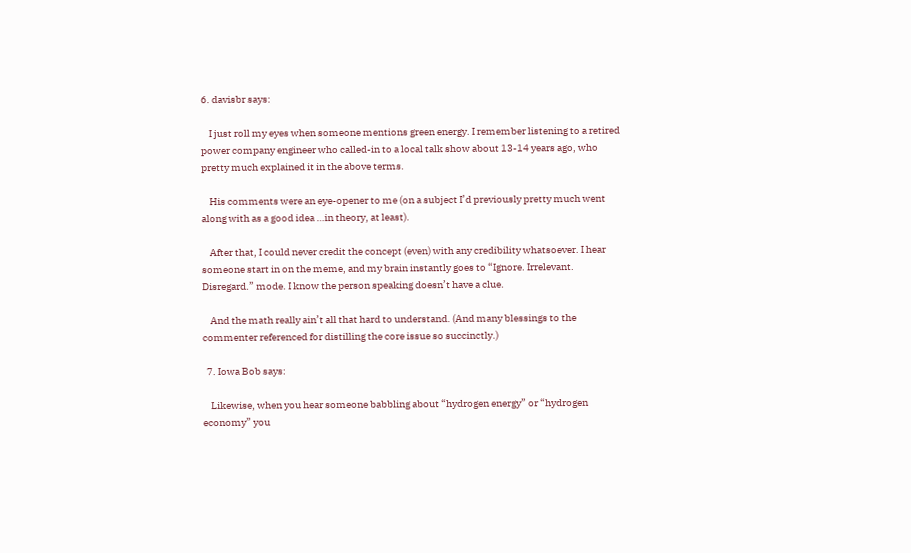6. davisbr says:

    I just roll my eyes when someone mentions green energy. I remember listening to a retired power company engineer who called-in to a local talk show about 13-14 years ago, who pretty much explained it in the above terms.

    His comments were an eye-opener to me (on a subject I’d previously pretty much went along with as a good idea …in theory, at least).

    After that, I could never credit the concept (even) with any credibility whatsoever. I hear someone start in on the meme, and my brain instantly goes to “Ignore. Irrelevant. Disregard.” mode. I know the person speaking doesn’t have a clue.

    And the math really ain’t all that hard to understand. (And many blessings to the commenter referenced for distilling the core issue so succinctly.)

  7. Iowa Bob says:

    Likewise, when you hear someone babbling about “hydrogen energy” or “hydrogen economy” you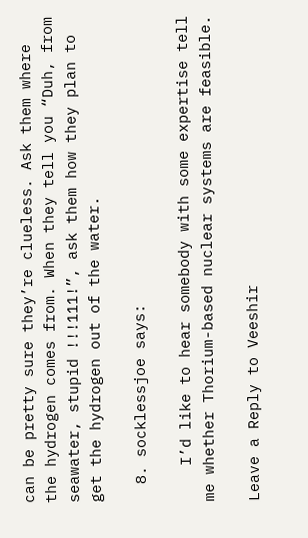can be pretty sure they’re clueless. Ask them where the hydrogen comes from. When they tell you “Duh, from seawater, stupid !!!111!”, ask them how they plan to get the hydrogen out of the water.

  8. socklessjoe says:

    I’d like to hear somebody with some expertise tell me whether Thorium-based nuclear systems are feasible.

Leave a Reply to Veeshir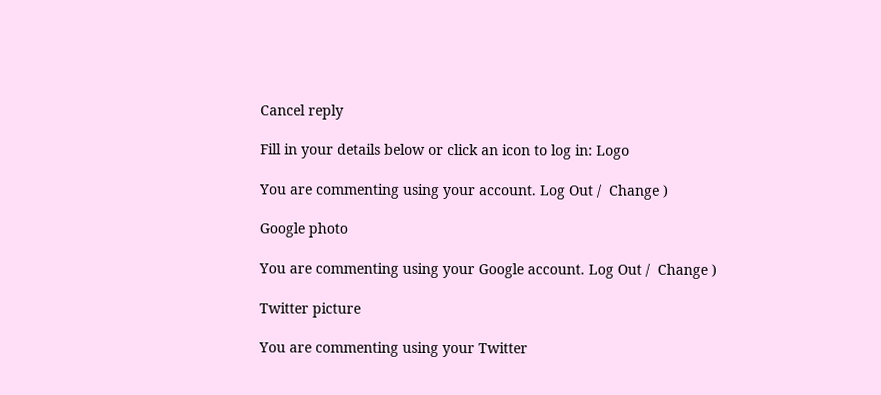Cancel reply

Fill in your details below or click an icon to log in: Logo

You are commenting using your account. Log Out /  Change )

Google photo

You are commenting using your Google account. Log Out /  Change )

Twitter picture

You are commenting using your Twitter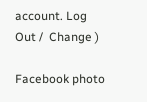account. Log Out /  Change )

Facebook photo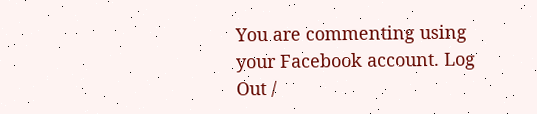You are commenting using your Facebook account. Log Out /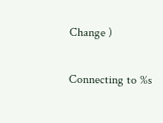Change )

Connecting to %s